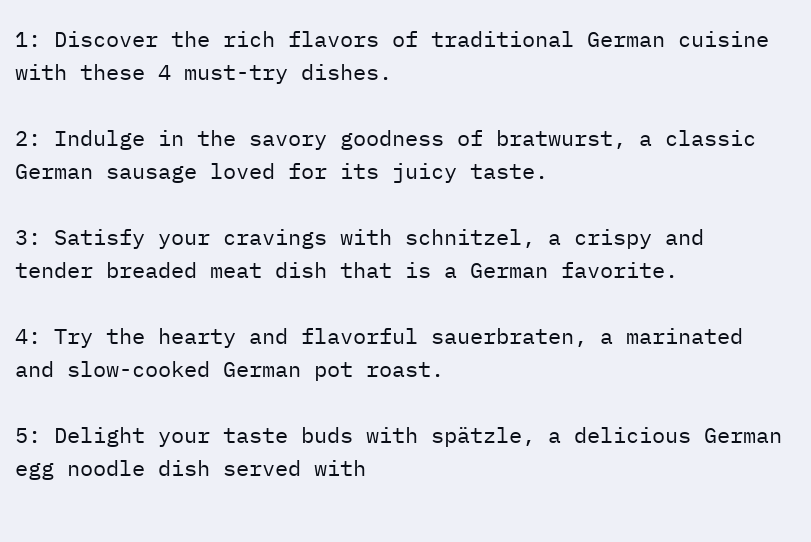1: Discover the rich flavors of traditional German cuisine with these 4 must-try dishes.

2: Indulge in the savory goodness of bratwurst, a classic German sausage loved for its juicy taste.

3: Satisfy your cravings with schnitzel, a crispy and tender breaded meat dish that is a German favorite.

4: Try the hearty and flavorful sauerbraten, a marinated and slow-cooked German pot roast.

5: Delight your taste buds with spätzle, a delicious German egg noodle dish served with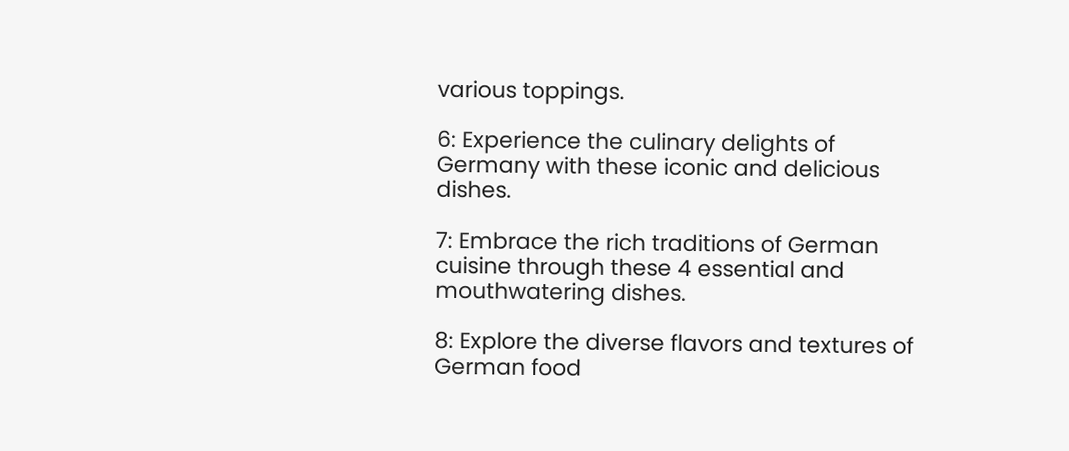various toppings.

6: Experience the culinary delights of Germany with these iconic and delicious dishes.

7: Embrace the rich traditions of German cuisine through these 4 essential and mouthwatering dishes.

8: Explore the diverse flavors and textures of German food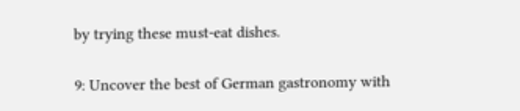by trying these must-eat dishes.

9: Uncover the best of German gastronomy with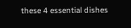these 4 essential dishes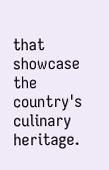that showcase the country's culinary heritage.